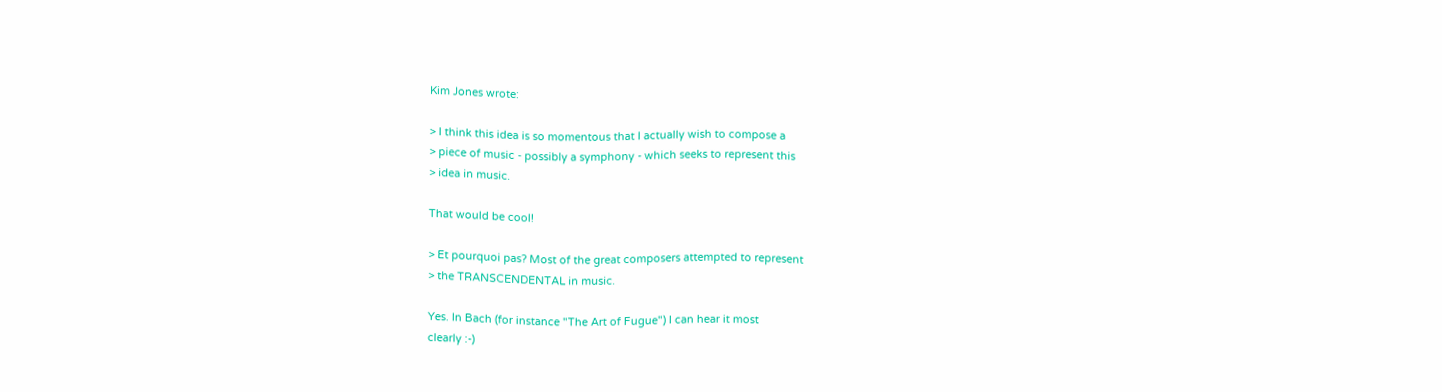Kim Jones wrote:

> I think this idea is so momentous that I actually wish to compose a
> piece of music - possibly a symphony - which seeks to represent this
> idea in music.

That would be cool!

> Et pourquoi pas? Most of the great composers attempted to represent
> the TRANSCENDENTAL in music.

Yes. In Bach (for instance "The Art of Fugue") I can hear it most
clearly :-)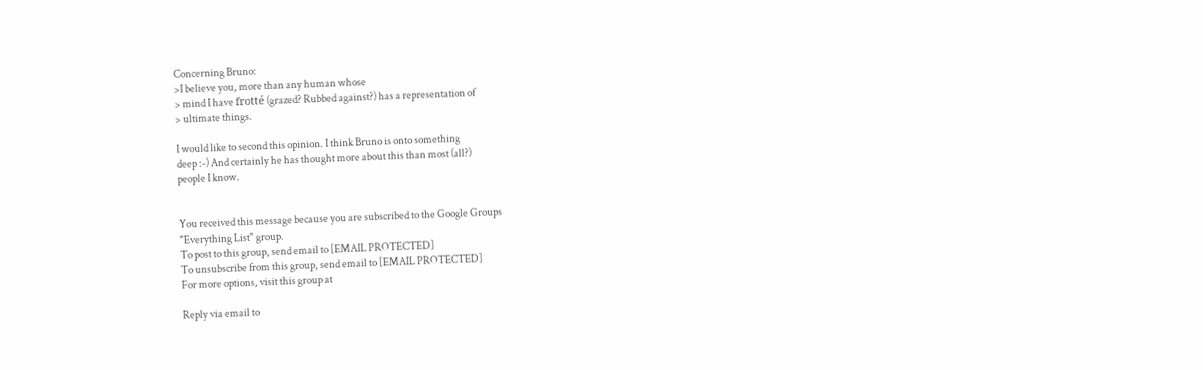Concerning Bruno:
>I believe you, more than any human whose
> mind I have frotté (grazed? Rubbed against?) has a representation of
> ultimate things.

I would like to second this opinion. I think Bruno is onto something
deep :-) And certainly he has thought more about this than most (all?)
people I know.


You received this message because you are subscribed to the Google Groups
"Everything List" group.
To post to this group, send email to [EMAIL PROTECTED]
To unsubscribe from this group, send email to [EMAIL PROTECTED]
For more options, visit this group at

Reply via email to